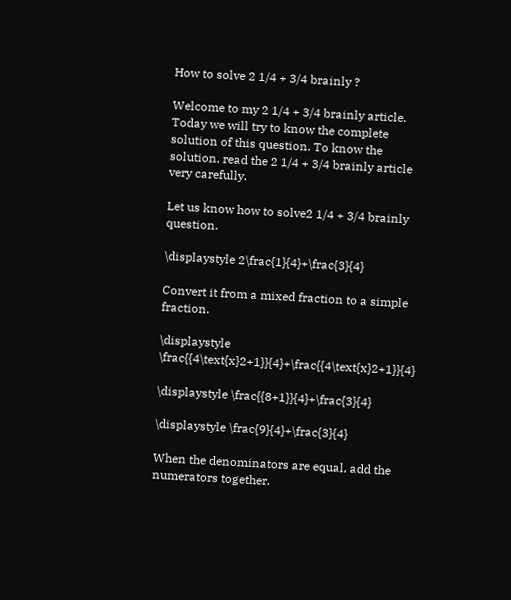How to solve 2 1/4 + 3/4 brainly ?

Welcome to my 2 1/4 + 3/4 brainly article. Today we will try to know the complete solution of this question. To know the solution, read the 2 1/4 + 3/4 brainly article very carefully.

Let us know how to solve2 1/4 + 3/4 brainly question.

\displaystyle 2\frac{1}{4}+\frac{3}{4}

Convert it from a mixed fraction to a simple fraction.

\displaystyle \frac{{4\text{x}2+1}}{4}+\frac{{4\text{x}2+1}}{4}

\displaystyle \frac{{8+1}}{4}+\frac{3}{4}

\displaystyle \frac{9}{4}+\frac{3}{4}

When the denominators are equal, add the numerators together.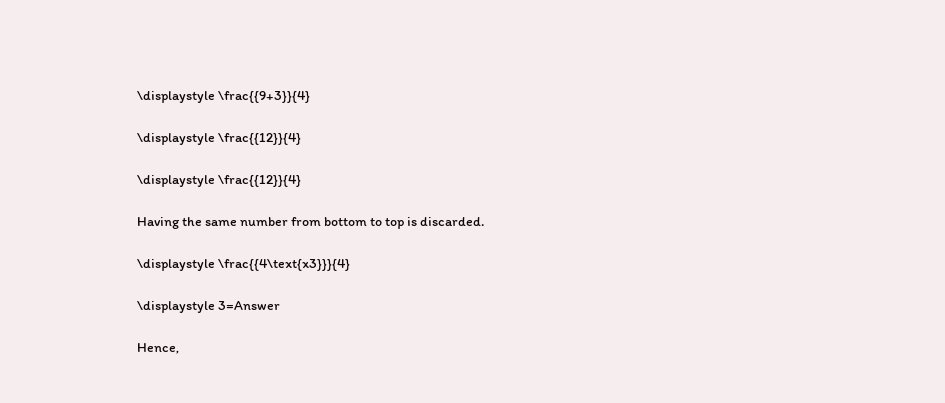\displaystyle \frac{{9+3}}{4}

\displaystyle \frac{{12}}{4}

\displaystyle \frac{{12}}{4}

Having the same number from bottom to top is discarded.

\displaystyle \frac{{4\text{x3}}}{4}

\displaystyle 3=Answer

Hence,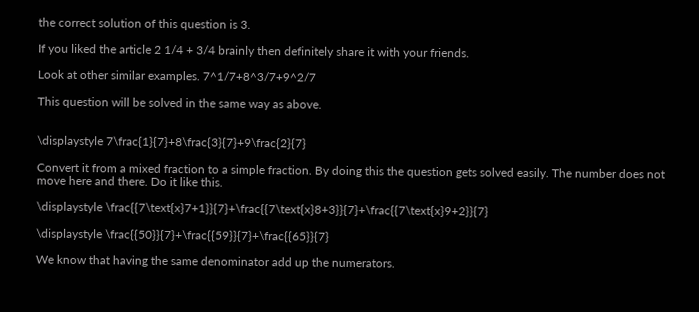the correct solution of this question is 3.

If you liked the article 2 1/4 + 3/4 brainly then definitely share it with your friends.

Look at other similar examples. 7^1/7+8^3/7+9^2/7

This question will be solved in the same way as above.


\displaystyle 7\frac{1}{7}+8\frac{3}{7}+9\frac{2}{7}

Convert it from a mixed fraction to a simple fraction. By doing this the question gets solved easily. The number does not move here and there. Do it like this.

\displaystyle \frac{{7\text{x}7+1}}{7}+\frac{{7\text{x}8+3}}{7}+\frac{{7\text{x}9+2}}{7}

\displaystyle \frac{{50}}{7}+\frac{{59}}{7}+\frac{{65}}{7}

We know that having the same denominator add up the numerators.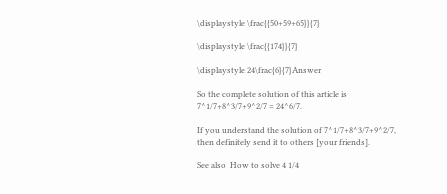\displaystyle \frac{{50+59+65}}{7}

\displaystyle \frac{{174}}{7}

\displaystyle 24\frac{6}{7}Answer

So the complete solution of this article is 7^1/7+8^3/7+9^2/7 = 24^6/7.

If you understand the solution of 7^1/7+8^3/7+9^2/7, then definitely send it to others [your friends].

See also  How to solve 4 1/4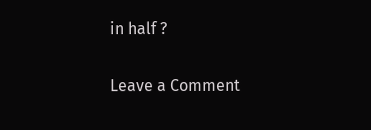in half ?

Leave a Comment